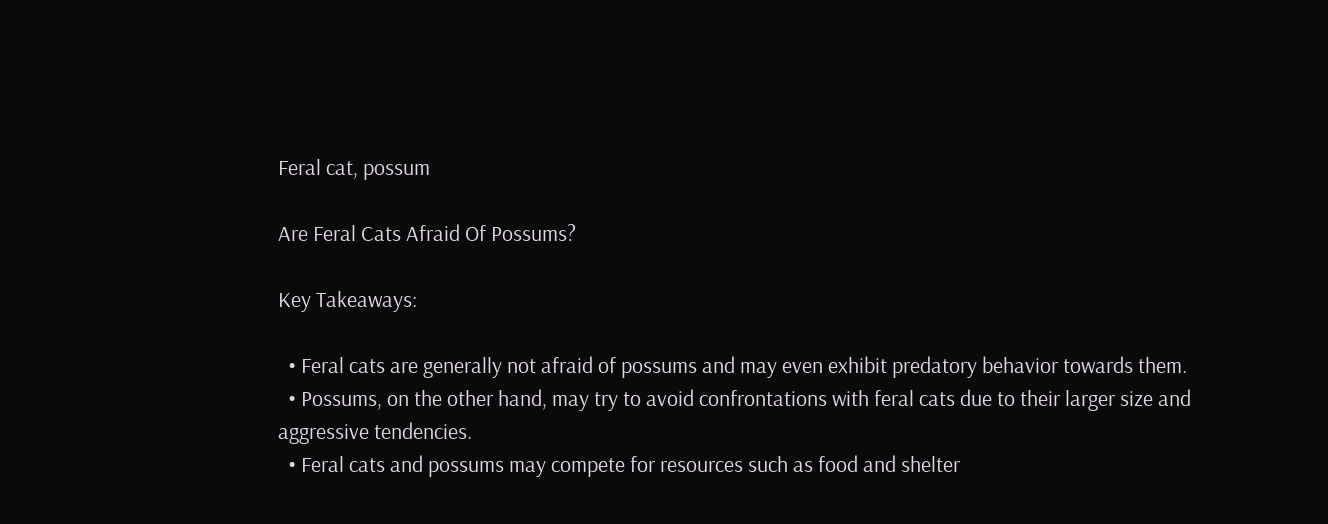Feral cat, possum

Are Feral Cats Afraid Of Possums?

Key Takeaways:

  • Feral cats are generally not afraid of possums and may even exhibit predatory behavior towards them.
  • Possums, on the other hand, may try to avoid confrontations with feral cats due to their larger size and aggressive tendencies.
  • Feral cats and possums may compete for resources such as food and shelter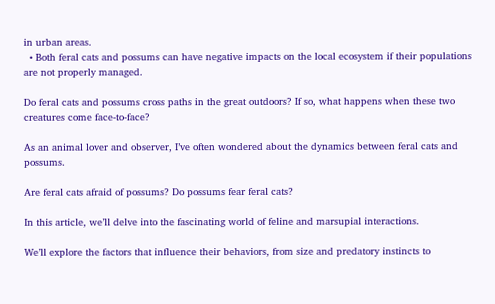in urban areas.
  • Both feral cats and possums can have negative impacts on the local ecosystem if their populations are not properly managed.

Do feral cats and possums cross paths in the great outdoors? If so, what happens when these two creatures come face-to-face?

As an animal lover and observer, I’ve often wondered about the dynamics between feral cats and possums.

Are feral cats afraid of possums? Do possums fear feral cats?

In this article, we’ll delve into the fascinating world of feline and marsupial interactions.

We’ll explore the factors that influence their behaviors, from size and predatory instincts to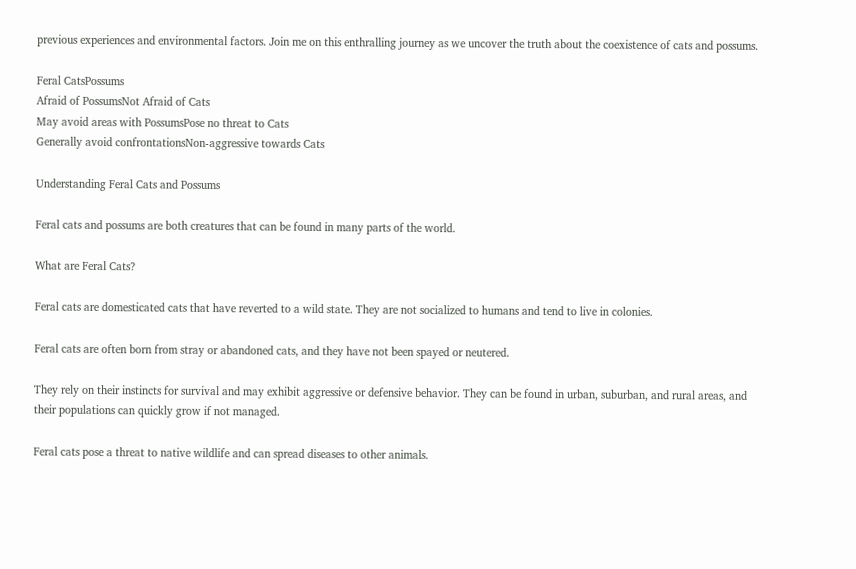previous experiences and environmental factors. Join me on this enthralling journey as we uncover the truth about the coexistence of cats and possums.

Feral CatsPossums
Afraid of PossumsNot Afraid of Cats
May avoid areas with PossumsPose no threat to Cats
Generally avoid confrontationsNon-aggressive towards Cats

Understanding Feral Cats and Possums

Feral cats and possums are both creatures that can be found in many parts of the world.

What are Feral Cats?

Feral cats are domesticated cats that have reverted to a wild state. They are not socialized to humans and tend to live in colonies.

Feral cats are often born from stray or abandoned cats, and they have not been spayed or neutered.

They rely on their instincts for survival and may exhibit aggressive or defensive behavior. They can be found in urban, suburban, and rural areas, and their populations can quickly grow if not managed.

Feral cats pose a threat to native wildlife and can spread diseases to other animals.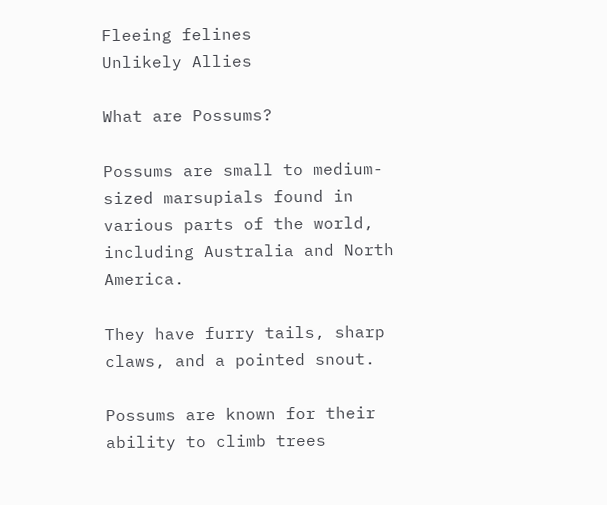Fleeing felines
Unlikely Allies

What are Possums?

Possums are small to medium-sized marsupials found in various parts of the world, including Australia and North America.

They have furry tails, sharp claws, and a pointed snout.

Possums are known for their ability to climb trees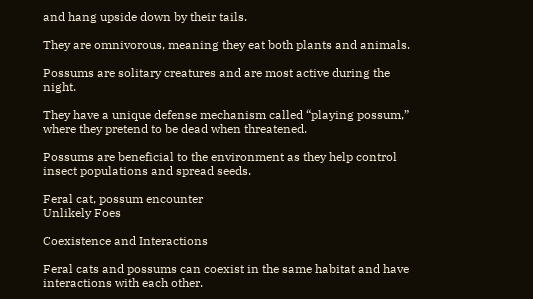and hang upside down by their tails.

They are omnivorous, meaning they eat both plants and animals.

Possums are solitary creatures and are most active during the night.

They have a unique defense mechanism called “playing possum,” where they pretend to be dead when threatened.

Possums are beneficial to the environment as they help control insect populations and spread seeds.

Feral cat, possum encounter
Unlikely Foes

Coexistence and Interactions

Feral cats and possums can coexist in the same habitat and have interactions with each other.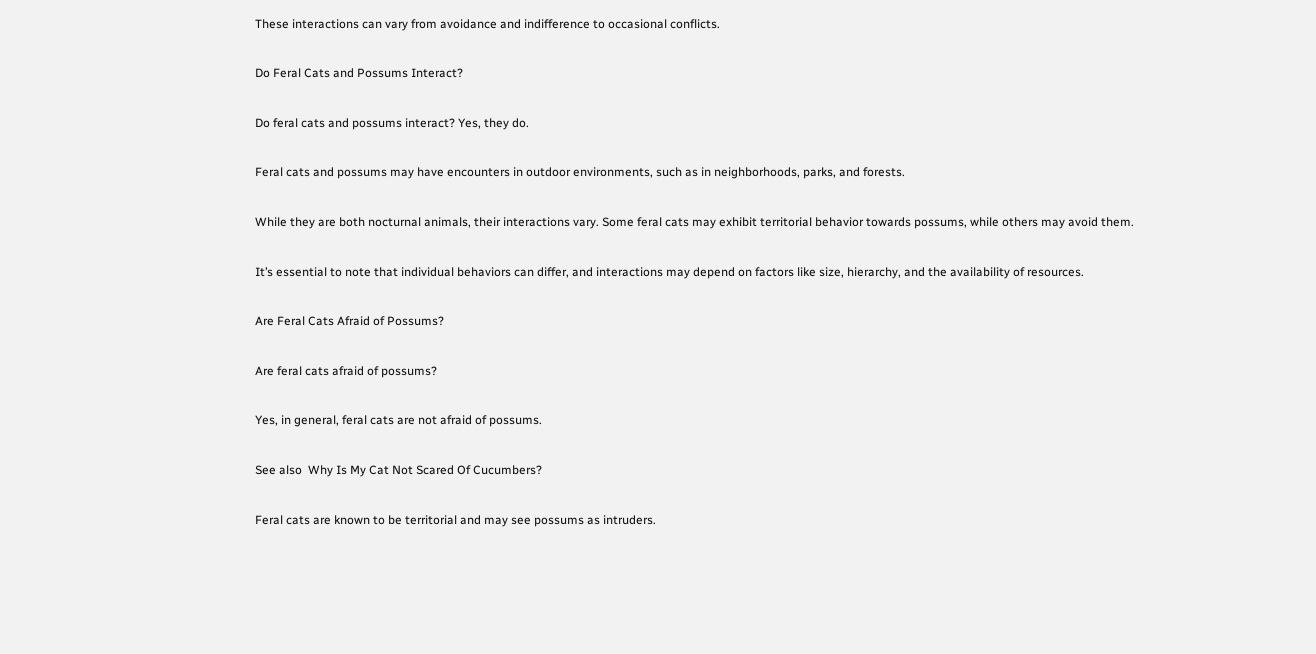These interactions can vary from avoidance and indifference to occasional conflicts.

Do Feral Cats and Possums Interact?

Do feral cats and possums interact? Yes, they do.

Feral cats and possums may have encounters in outdoor environments, such as in neighborhoods, parks, and forests.

While they are both nocturnal animals, their interactions vary. Some feral cats may exhibit territorial behavior towards possums, while others may avoid them.

It’s essential to note that individual behaviors can differ, and interactions may depend on factors like size, hierarchy, and the availability of resources.

Are Feral Cats Afraid of Possums?

Are feral cats afraid of possums?

Yes, in general, feral cats are not afraid of possums.

See also  Why Is My Cat Not Scared Of Cucumbers?

Feral cats are known to be territorial and may see possums as intruders.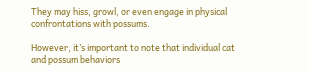They may hiss, growl, or even engage in physical confrontations with possums.

However, it’s important to note that individual cat and possum behaviors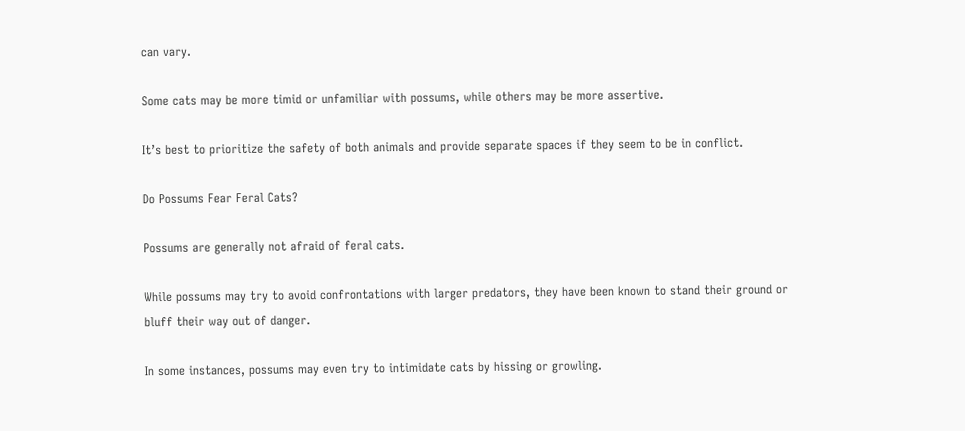can vary.

Some cats may be more timid or unfamiliar with possums, while others may be more assertive.

It’s best to prioritize the safety of both animals and provide separate spaces if they seem to be in conflict.

Do Possums Fear Feral Cats?

Possums are generally not afraid of feral cats.

While possums may try to avoid confrontations with larger predators, they have been known to stand their ground or bluff their way out of danger.

In some instances, possums may even try to intimidate cats by hissing or growling.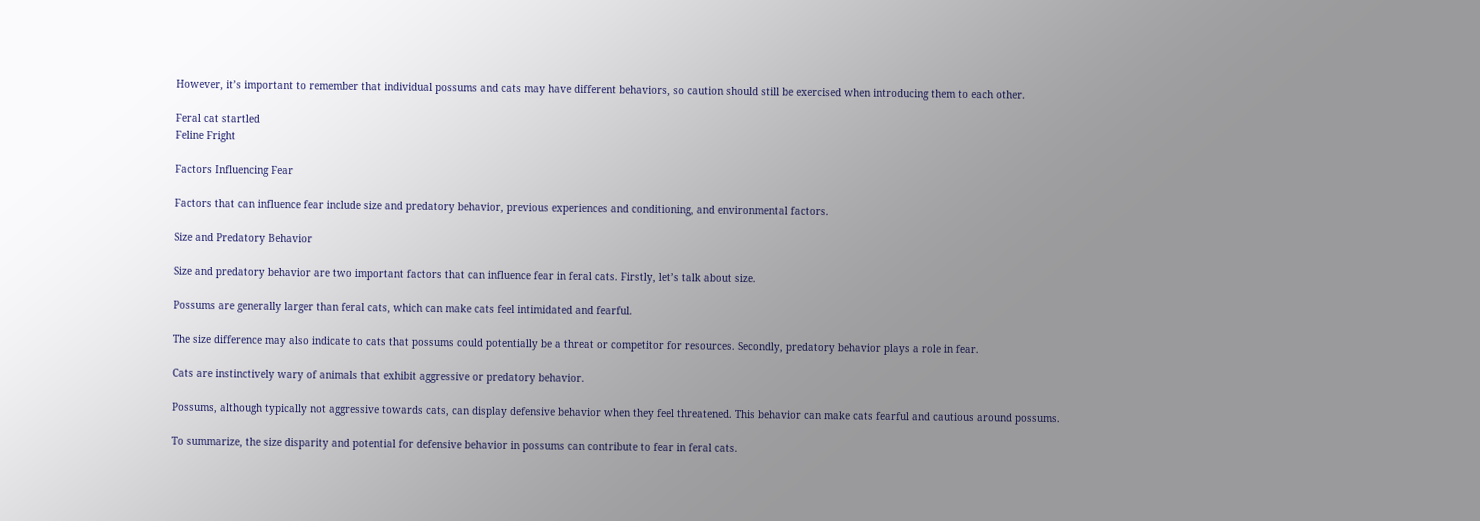However, it’s important to remember that individual possums and cats may have different behaviors, so caution should still be exercised when introducing them to each other.

Feral cat startled
Feline Fright

Factors Influencing Fear

Factors that can influence fear include size and predatory behavior, previous experiences and conditioning, and environmental factors.

Size and Predatory Behavior

Size and predatory behavior are two important factors that can influence fear in feral cats. Firstly, let’s talk about size.

Possums are generally larger than feral cats, which can make cats feel intimidated and fearful.

The size difference may also indicate to cats that possums could potentially be a threat or competitor for resources. Secondly, predatory behavior plays a role in fear.

Cats are instinctively wary of animals that exhibit aggressive or predatory behavior.

Possums, although typically not aggressive towards cats, can display defensive behavior when they feel threatened. This behavior can make cats fearful and cautious around possums.

To summarize, the size disparity and potential for defensive behavior in possums can contribute to fear in feral cats.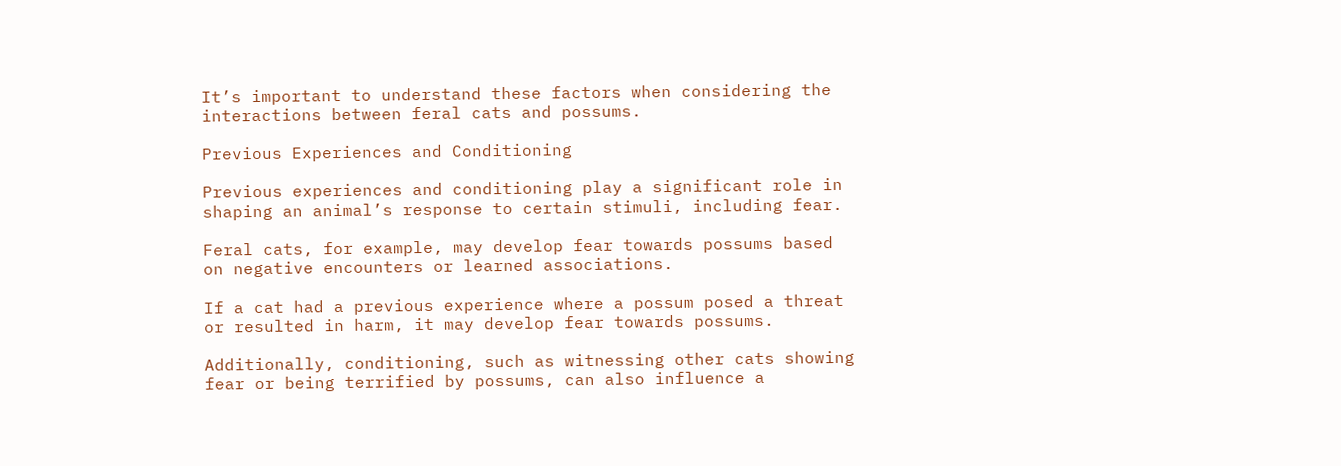It’s important to understand these factors when considering the interactions between feral cats and possums.

Previous Experiences and Conditioning

Previous experiences and conditioning play a significant role in shaping an animal’s response to certain stimuli, including fear.

Feral cats, for example, may develop fear towards possums based on negative encounters or learned associations.

If a cat had a previous experience where a possum posed a threat or resulted in harm, it may develop fear towards possums.

Additionally, conditioning, such as witnessing other cats showing fear or being terrified by possums, can also influence a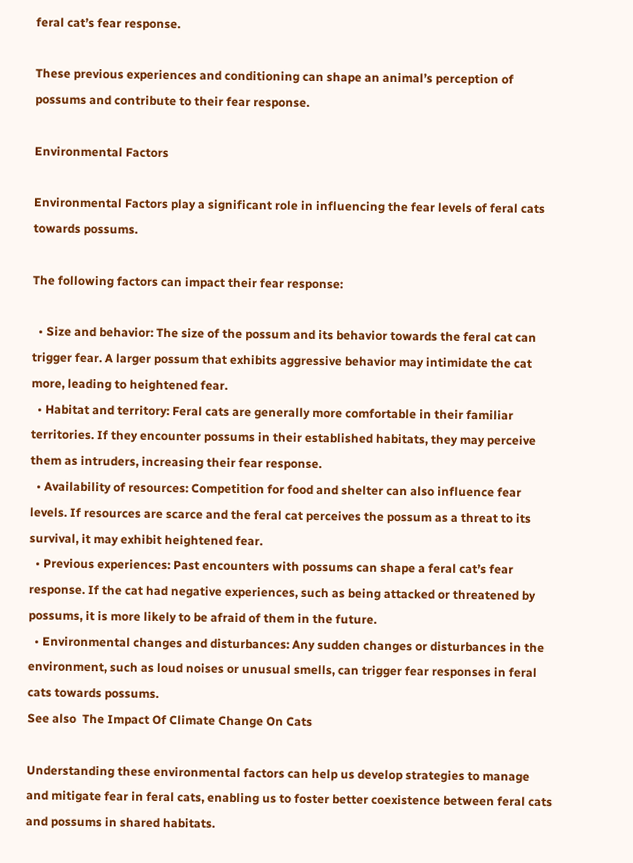feral cat’s fear response.

These previous experiences and conditioning can shape an animal’s perception of possums and contribute to their fear response.

Environmental Factors

Environmental Factors play a significant role in influencing the fear levels of feral cats towards possums.

The following factors can impact their fear response:

  • Size and behavior: The size of the possum and its behavior towards the feral cat can trigger fear. A larger possum that exhibits aggressive behavior may intimidate the cat more, leading to heightened fear.
  • Habitat and territory: Feral cats are generally more comfortable in their familiar territories. If they encounter possums in their established habitats, they may perceive them as intruders, increasing their fear response.
  • Availability of resources: Competition for food and shelter can also influence fear levels. If resources are scarce and the feral cat perceives the possum as a threat to its survival, it may exhibit heightened fear.
  • Previous experiences: Past encounters with possums can shape a feral cat’s fear response. If the cat had negative experiences, such as being attacked or threatened by possums, it is more likely to be afraid of them in the future.
  • Environmental changes and disturbances: Any sudden changes or disturbances in the environment, such as loud noises or unusual smells, can trigger fear responses in feral cats towards possums.
See also  The Impact Of Climate Change On Cats

Understanding these environmental factors can help us develop strategies to manage and mitigate fear in feral cats, enabling us to foster better coexistence between feral cats and possums in shared habitats.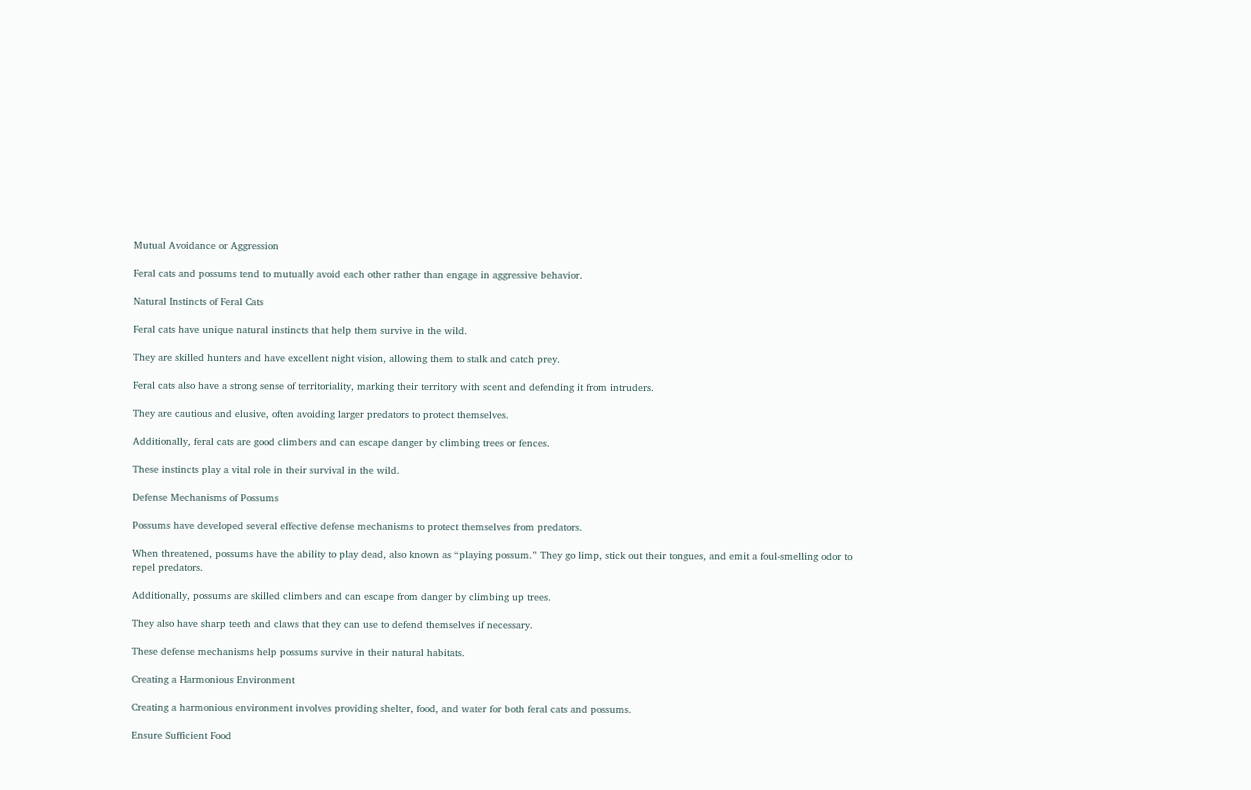Mutual Avoidance or Aggression

Feral cats and possums tend to mutually avoid each other rather than engage in aggressive behavior.

Natural Instincts of Feral Cats

Feral cats have unique natural instincts that help them survive in the wild.

They are skilled hunters and have excellent night vision, allowing them to stalk and catch prey.

Feral cats also have a strong sense of territoriality, marking their territory with scent and defending it from intruders.

They are cautious and elusive, often avoiding larger predators to protect themselves.

Additionally, feral cats are good climbers and can escape danger by climbing trees or fences.

These instincts play a vital role in their survival in the wild.

Defense Mechanisms of Possums

Possums have developed several effective defense mechanisms to protect themselves from predators.

When threatened, possums have the ability to play dead, also known as “playing possum.” They go limp, stick out their tongues, and emit a foul-smelling odor to repel predators.

Additionally, possums are skilled climbers and can escape from danger by climbing up trees.

They also have sharp teeth and claws that they can use to defend themselves if necessary.

These defense mechanisms help possums survive in their natural habitats.

Creating a Harmonious Environment

Creating a harmonious environment involves providing shelter, food, and water for both feral cats and possums.

Ensure Sufficient Food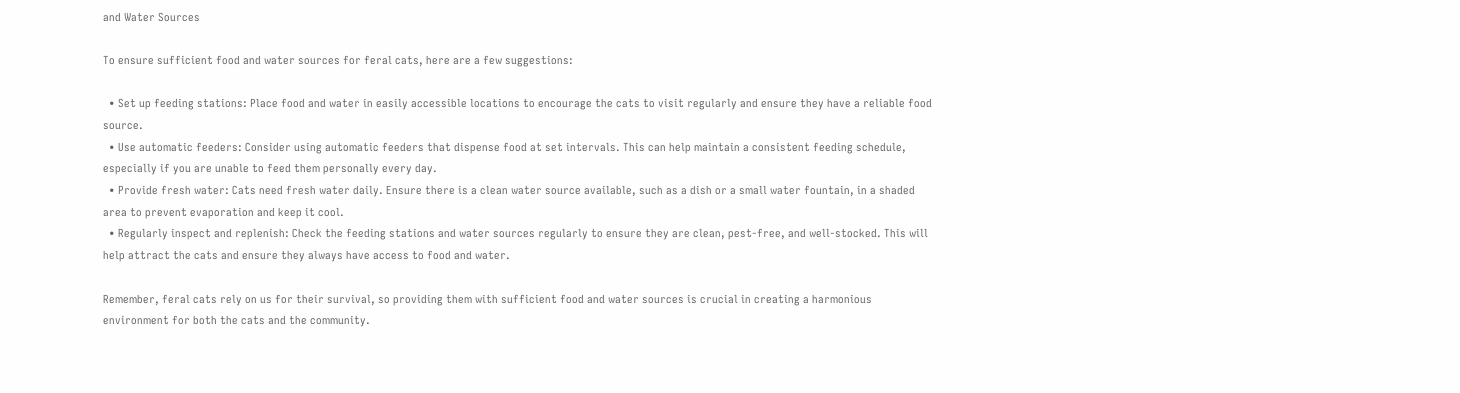and Water Sources

To ensure sufficient food and water sources for feral cats, here are a few suggestions:

  • Set up feeding stations: Place food and water in easily accessible locations to encourage the cats to visit regularly and ensure they have a reliable food source.
  • Use automatic feeders: Consider using automatic feeders that dispense food at set intervals. This can help maintain a consistent feeding schedule, especially if you are unable to feed them personally every day.
  • Provide fresh water: Cats need fresh water daily. Ensure there is a clean water source available, such as a dish or a small water fountain, in a shaded area to prevent evaporation and keep it cool.
  • Regularly inspect and replenish: Check the feeding stations and water sources regularly to ensure they are clean, pest-free, and well-stocked. This will help attract the cats and ensure they always have access to food and water.

Remember, feral cats rely on us for their survival, so providing them with sufficient food and water sources is crucial in creating a harmonious environment for both the cats and the community.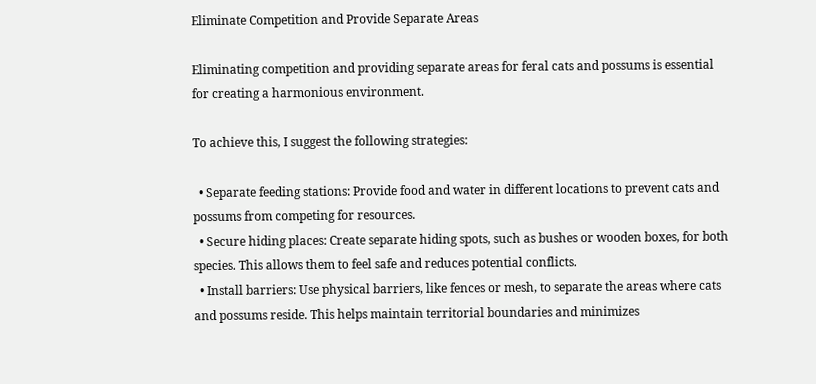Eliminate Competition and Provide Separate Areas

Eliminating competition and providing separate areas for feral cats and possums is essential for creating a harmonious environment.

To achieve this, I suggest the following strategies:

  • Separate feeding stations: Provide food and water in different locations to prevent cats and possums from competing for resources.
  • Secure hiding places: Create separate hiding spots, such as bushes or wooden boxes, for both species. This allows them to feel safe and reduces potential conflicts.
  • Install barriers: Use physical barriers, like fences or mesh, to separate the areas where cats and possums reside. This helps maintain territorial boundaries and minimizes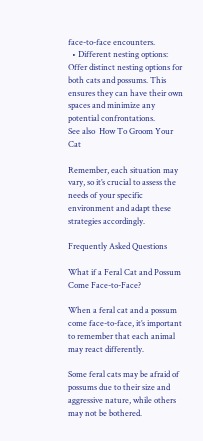face-to-face encounters.
  • Different nesting options: Offer distinct nesting options for both cats and possums. This ensures they can have their own spaces and minimize any potential confrontations.
See also  How To Groom Your Cat

Remember, each situation may vary, so it’s crucial to assess the needs of your specific environment and adapt these strategies accordingly.

Frequently Asked Questions

What if a Feral Cat and Possum Come Face-to-Face?

When a feral cat and a possum come face-to-face, it’s important to remember that each animal may react differently.

Some feral cats may be afraid of possums due to their size and aggressive nature, while others may not be bothered.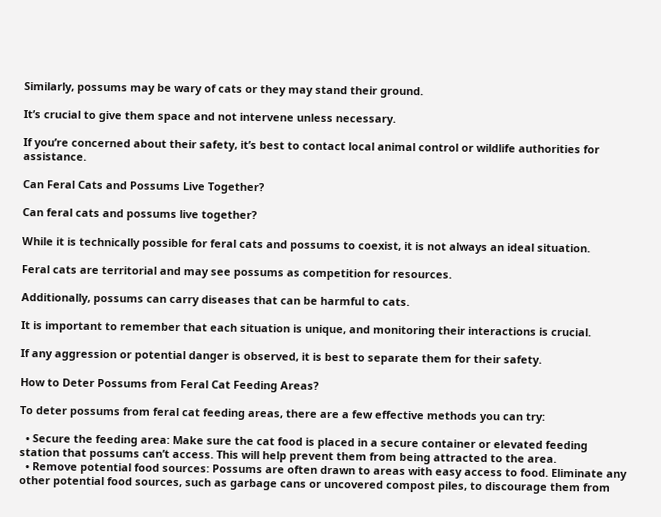Similarly, possums may be wary of cats or they may stand their ground.

It’s crucial to give them space and not intervene unless necessary.

If you’re concerned about their safety, it’s best to contact local animal control or wildlife authorities for assistance.

Can Feral Cats and Possums Live Together?

Can feral cats and possums live together?

While it is technically possible for feral cats and possums to coexist, it is not always an ideal situation.

Feral cats are territorial and may see possums as competition for resources.

Additionally, possums can carry diseases that can be harmful to cats.

It is important to remember that each situation is unique, and monitoring their interactions is crucial.

If any aggression or potential danger is observed, it is best to separate them for their safety.

How to Deter Possums from Feral Cat Feeding Areas?

To deter possums from feral cat feeding areas, there are a few effective methods you can try:

  • Secure the feeding area: Make sure the cat food is placed in a secure container or elevated feeding station that possums can’t access. This will help prevent them from being attracted to the area.
  • Remove potential food sources: Possums are often drawn to areas with easy access to food. Eliminate any other potential food sources, such as garbage cans or uncovered compost piles, to discourage them from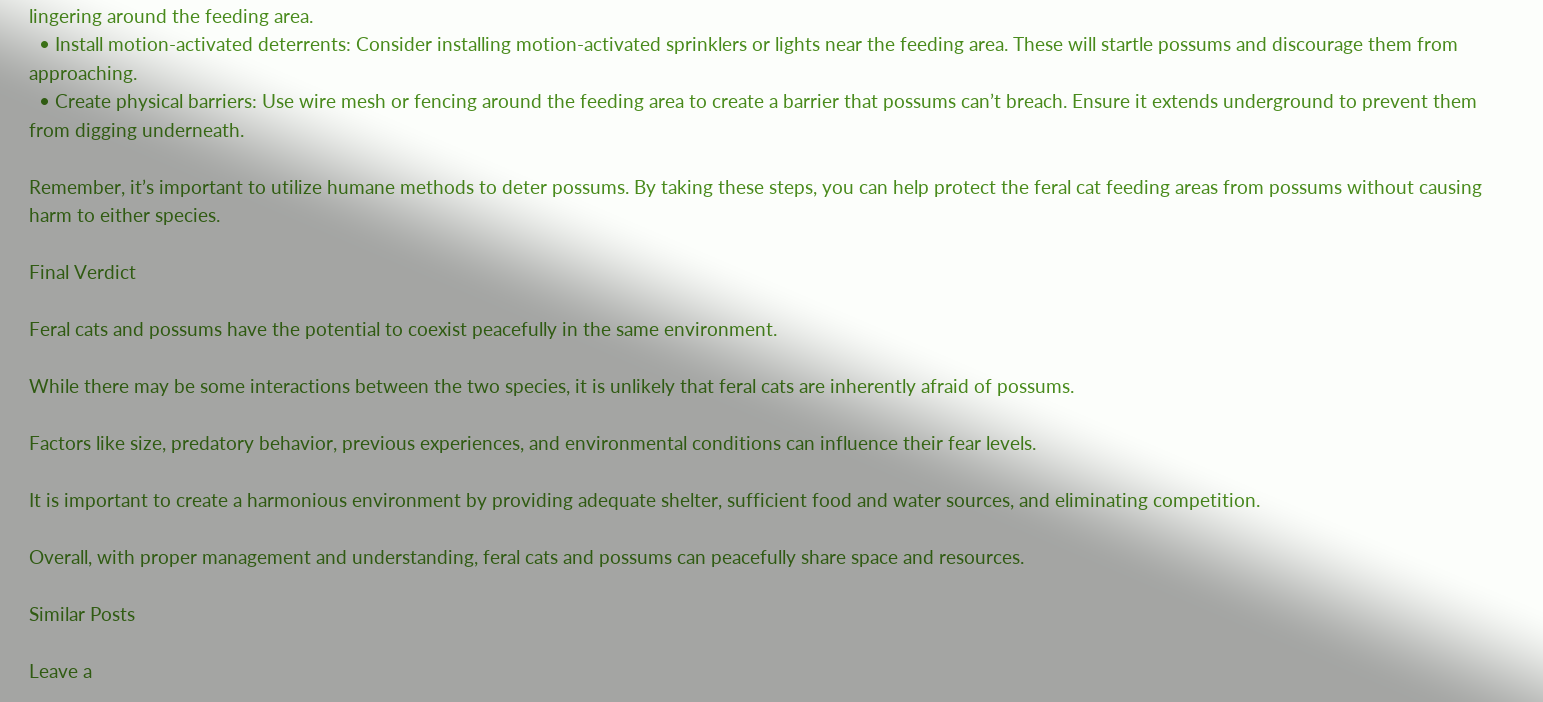lingering around the feeding area.
  • Install motion-activated deterrents: Consider installing motion-activated sprinklers or lights near the feeding area. These will startle possums and discourage them from approaching.
  • Create physical barriers: Use wire mesh or fencing around the feeding area to create a barrier that possums can’t breach. Ensure it extends underground to prevent them from digging underneath.

Remember, it’s important to utilize humane methods to deter possums. By taking these steps, you can help protect the feral cat feeding areas from possums without causing harm to either species.

Final Verdict

Feral cats and possums have the potential to coexist peacefully in the same environment.

While there may be some interactions between the two species, it is unlikely that feral cats are inherently afraid of possums.

Factors like size, predatory behavior, previous experiences, and environmental conditions can influence their fear levels.

It is important to create a harmonious environment by providing adequate shelter, sufficient food and water sources, and eliminating competition.

Overall, with proper management and understanding, feral cats and possums can peacefully share space and resources.

Similar Posts

Leave a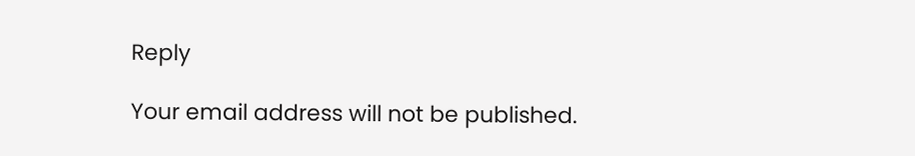Reply

Your email address will not be published.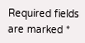Required fields are marked *